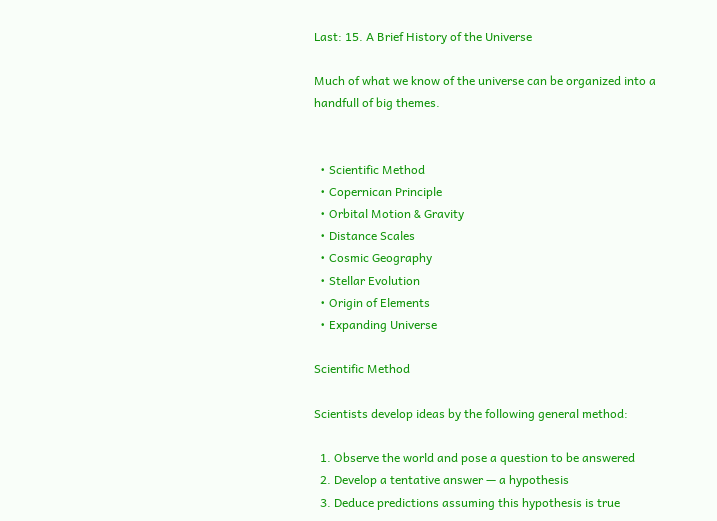Last: 15. A Brief History of the Universe

Much of what we know of the universe can be organized into a handfull of big themes.


  • Scientific Method
  • Copernican Principle
  • Orbital Motion & Gravity
  • Distance Scales
  • Cosmic Geography
  • Stellar Evolution
  • Origin of Elements
  • Expanding Universe

Scientific Method

Scientists develop ideas by the following general method:

  1. Observe the world and pose a question to be answered
  2. Develop a tentative answer — a hypothesis
  3. Deduce predictions assuming this hypothesis is true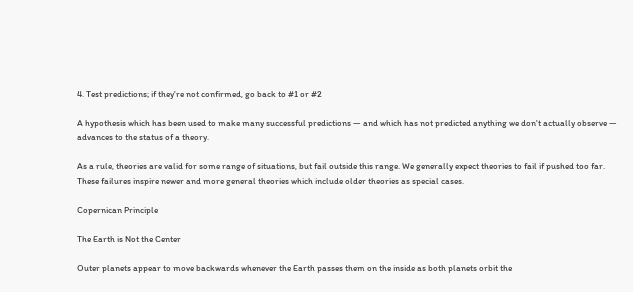4. Test predictions; if they're not confirmed, go back to #1 or #2

A hypothesis which has been used to make many successful predictions — and which has not predicted anything we don't actually observe — advances to the status of a theory.

As a rule, theories are valid for some range of situations, but fail outside this range. We generally expect theories to fail if pushed too far. These failures inspire newer and more general theories which include older theories as special cases.

Copernican Principle

The Earth is Not the Center

Outer planets appear to move backwards whenever the Earth passes them on the inside as both planets orbit the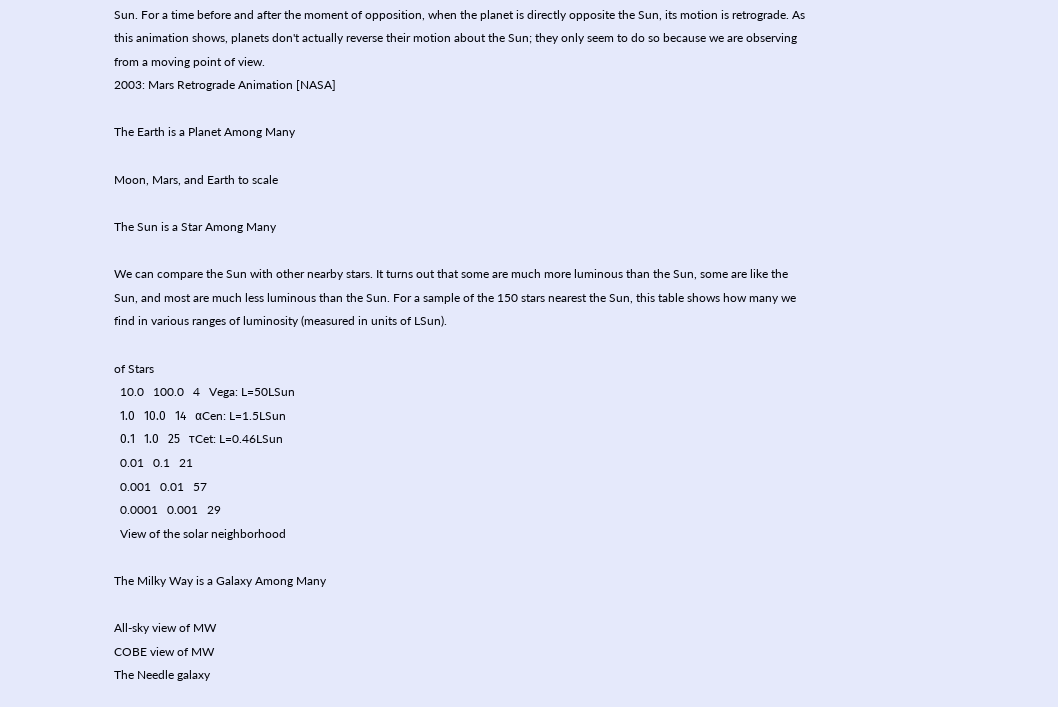Sun. For a time before and after the moment of opposition, when the planet is directly opposite the Sun, its motion is retrograde. As this animation shows, planets don't actually reverse their motion about the Sun; they only seem to do so because we are observing from a moving point of view.
2003: Mars Retrograde Animation [NASA]

The Earth is a Planet Among Many

Moon, Mars, and Earth to scale

The Sun is a Star Among Many

We can compare the Sun with other nearby stars. It turns out that some are much more luminous than the Sun, some are like the Sun, and most are much less luminous than the Sun. For a sample of the 150 stars nearest the Sun, this table shows how many we find in various ranges of luminosity (measured in units of LSun).

of Stars
  10.0   100.0   4   Vega: L=50LSun
  1.0   10.0   14   αCen: L=1.5LSun
  0.1   1.0   25   τCet: L=0.46LSun
  0.01   0.1   21
  0.001   0.01   57
  0.0001   0.001   29
  View of the solar neighborhood

The Milky Way is a Galaxy Among Many

All-sky view of MW
COBE view of MW
The Needle galaxy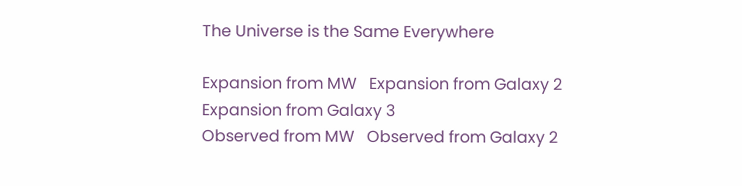The Universe is the Same Everywhere

Expansion from MW   Expansion from Galaxy 2   Expansion from Galaxy 3
Observed from MW   Observed from Galaxy 2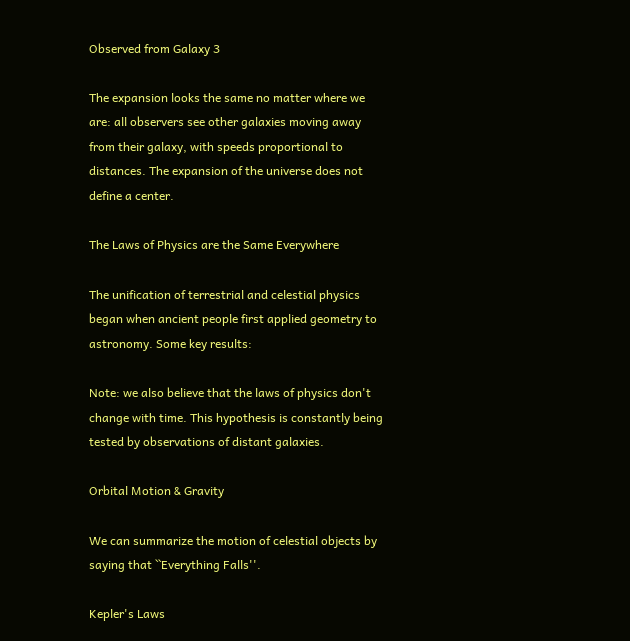Observed from Galaxy 3

The expansion looks the same no matter where we are: all observers see other galaxies moving away from their galaxy, with speeds proportional to distances. The expansion of the universe does not define a center.

The Laws of Physics are the Same Everywhere

The unification of terrestrial and celestial physics began when ancient people first applied geometry to astronomy. Some key results:

Note: we also believe that the laws of physics don't change with time. This hypothesis is constantly being tested by observations of distant galaxies.

Orbital Motion & Gravity

We can summarize the motion of celestial objects by saying that ``Everything Falls''.

Kepler's Laws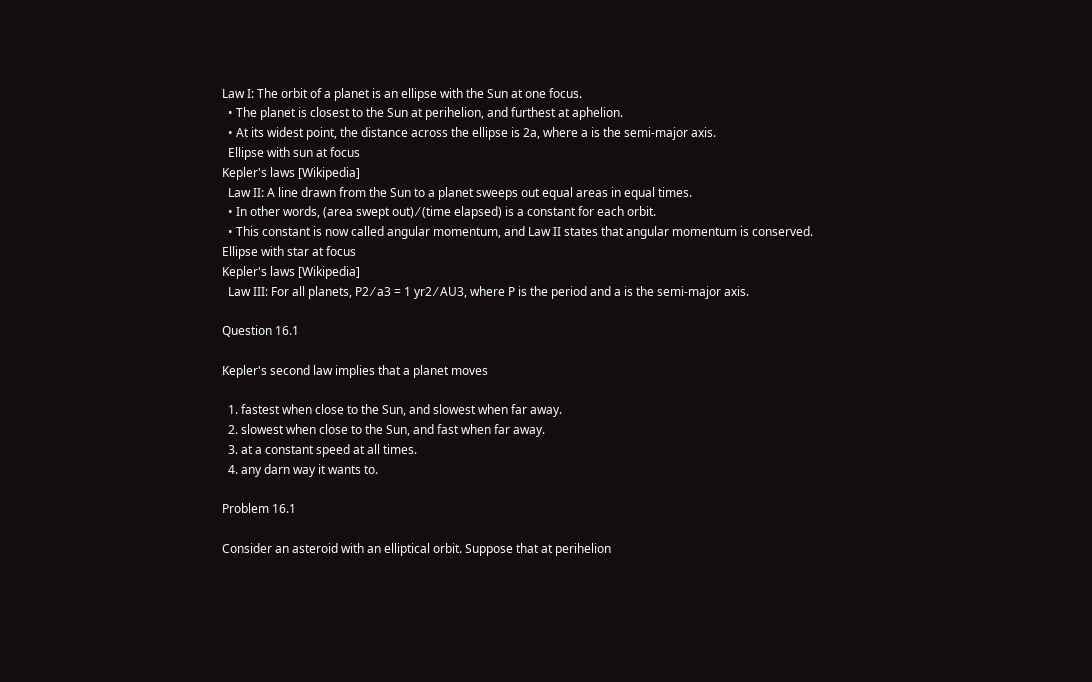Law I: The orbit of a planet is an ellipse with the Sun at one focus.
  • The planet is closest to the Sun at perihelion, and furthest at aphelion.
  • At its widest point, the distance across the ellipse is 2a, where a is the semi-major axis.
  Ellipse with sun at focus
Kepler's laws [Wikipedia]
  Law II: A line drawn from the Sun to a planet sweeps out equal areas in equal times.
  • In other words, (area swept out) ⁄ (time elapsed) is a constant for each orbit.
  • This constant is now called angular momentum, and Law II states that angular momentum is conserved.
Ellipse with star at focus
Kepler's laws [Wikipedia]
  Law III: For all planets, P2 ⁄ a3 = 1 yr2 ⁄ AU3, where P is the period and a is the semi-major axis.

Question 16.1

Kepler's second law implies that a planet moves

  1. fastest when close to the Sun, and slowest when far away.
  2. slowest when close to the Sun, and fast when far away.
  3. at a constant speed at all times.
  4. any darn way it wants to.

Problem 16.1

Consider an asteroid with an elliptical orbit. Suppose that at perihelion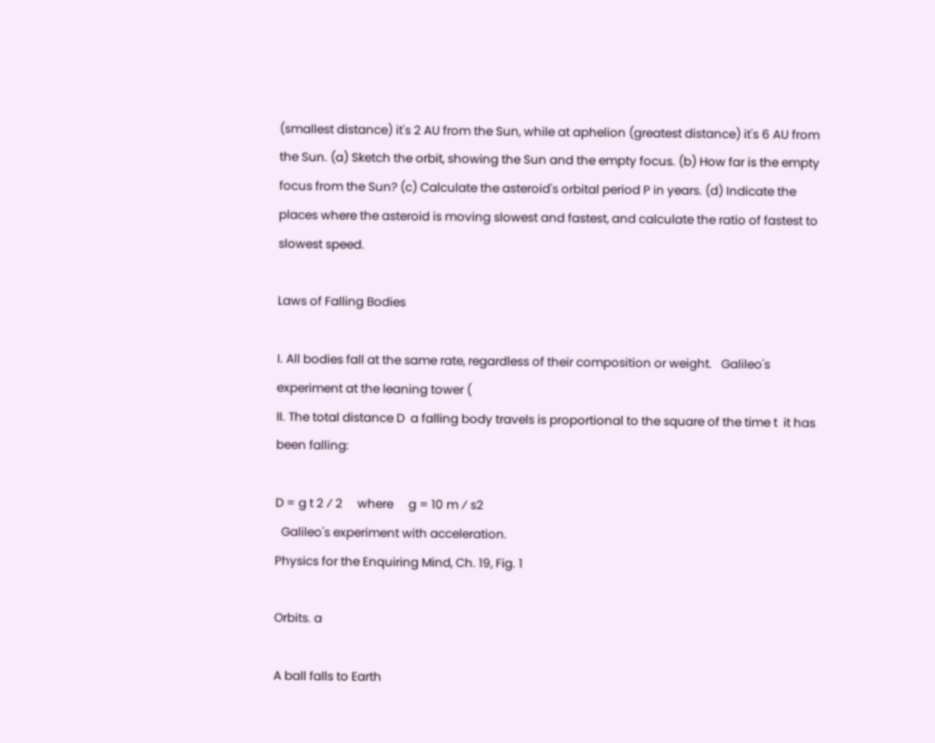(smallest distance) it's 2 AU from the Sun, while at aphelion (greatest distance) it's 6 AU from the Sun. (a) Sketch the orbit, showing the Sun and the empty focus. (b) How far is the empty focus from the Sun? (c) Calculate the asteroid's orbital period P in years. (d) Indicate the places where the asteroid is moving slowest and fastest, and calculate the ratio of fastest to slowest speed.

Laws of Falling Bodies

I. All bodies fall at the same rate, regardless of their composition or weight.   Galileo's experiment at the leaning tower (
II. The total distance D  a falling body travels is proportional to the square of the time t  it has been falling:

D = g t 2 ⁄ 2     where     g = 10 m ⁄ s2
  Galileo's experiment with acceleration.
Physics for the Enquiring Mind, Ch. 19, Fig. 1

Orbits. a

A ball falls to Earth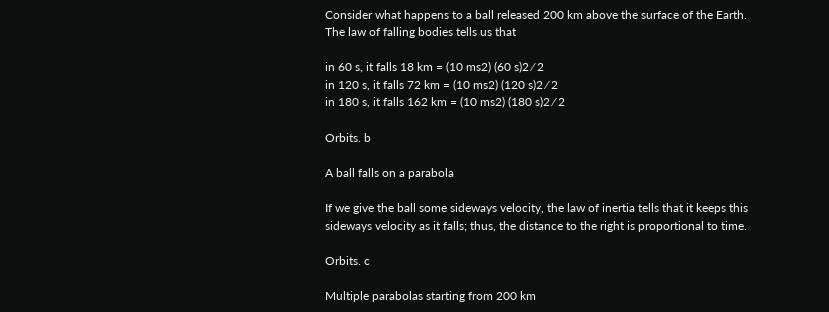Consider what happens to a ball released 200 km above the surface of the Earth. The law of falling bodies tells us that

in 60 s, it falls 18 km = (10 ms2) (60 s)2 ⁄ 2
in 120 s, it falls 72 km = (10 ms2) (120 s)2 ⁄ 2
in 180 s, it falls 162 km = (10 ms2) (180 s)2 ⁄ 2

Orbits. b

A ball falls on a parabola

If we give the ball some sideways velocity, the law of inertia tells that it keeps this sideways velocity as it falls; thus, the distance to the right is proportional to time.

Orbits. c

Multiple parabolas starting from 200 km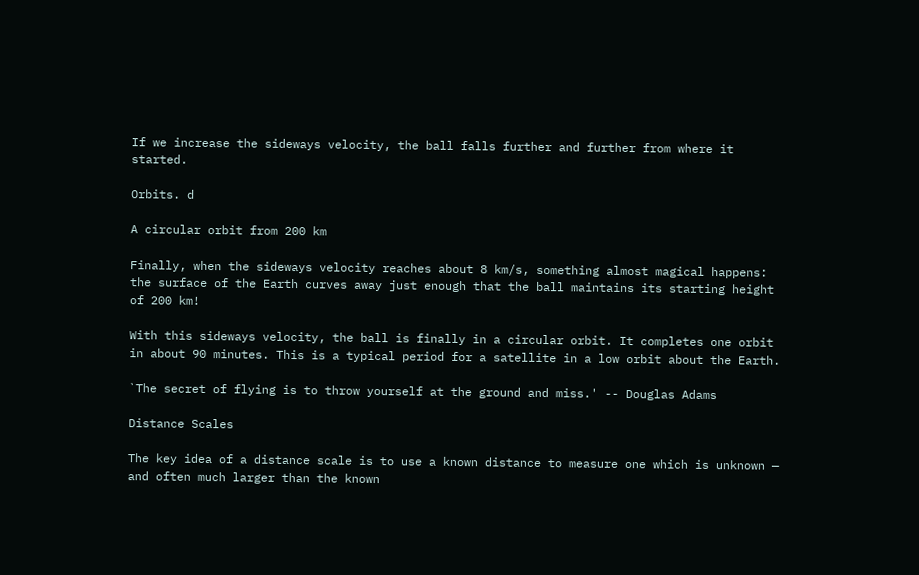If we increase the sideways velocity, the ball falls further and further from where it started.

Orbits. d

A circular orbit from 200 km

Finally, when the sideways velocity reaches about 8 km/s, something almost magical happens: the surface of the Earth curves away just enough that the ball maintains its starting height of 200 km!

With this sideways velocity, the ball is finally in a circular orbit. It completes one orbit in about 90 minutes. This is a typical period for a satellite in a low orbit about the Earth.

`The secret of flying is to throw yourself at the ground and miss.' -- Douglas Adams

Distance Scales

The key idea of a distance scale is to use a known distance to measure one which is unknown — and often much larger than the known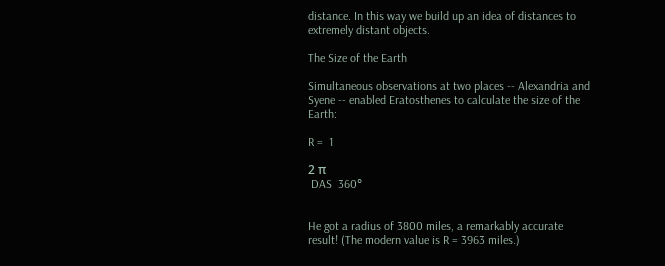distance. In this way we build up an idea of distances to extremely distant objects.

The Size of the Earth

Simultaneous observations at two places -- Alexandria and Syene -- enabled Eratosthenes to calculate the size of the Earth:

R =  1

2 π
 DAS  360°


He got a radius of 3800 miles, a remarkably accurate result! (The modern value is R = 3963 miles.)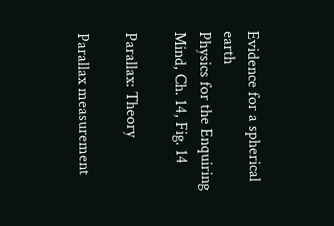Evidence for a spherical earth
Physics for the Enquiring Mind, Ch. 14, Fig. 14

Parallax: Theory

Parallax measurement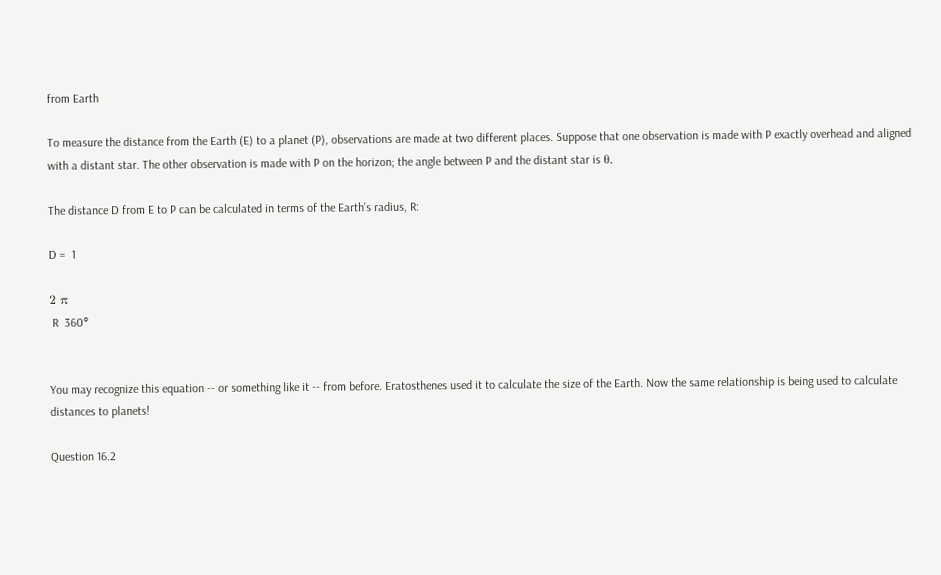from Earth

To measure the distance from the Earth (E) to a planet (P), observations are made at two different places. Suppose that one observation is made with P exactly overhead and aligned with a distant star. The other observation is made with P on the horizon; the angle between P and the distant star is θ.

The distance D from E to P can be calculated in terms of the Earth's radius, R:

D =  1

2 π
 R  360°


You may recognize this equation -- or something like it -- from before. Eratosthenes used it to calculate the size of the Earth. Now the same relationship is being used to calculate distances to planets!

Question 16.2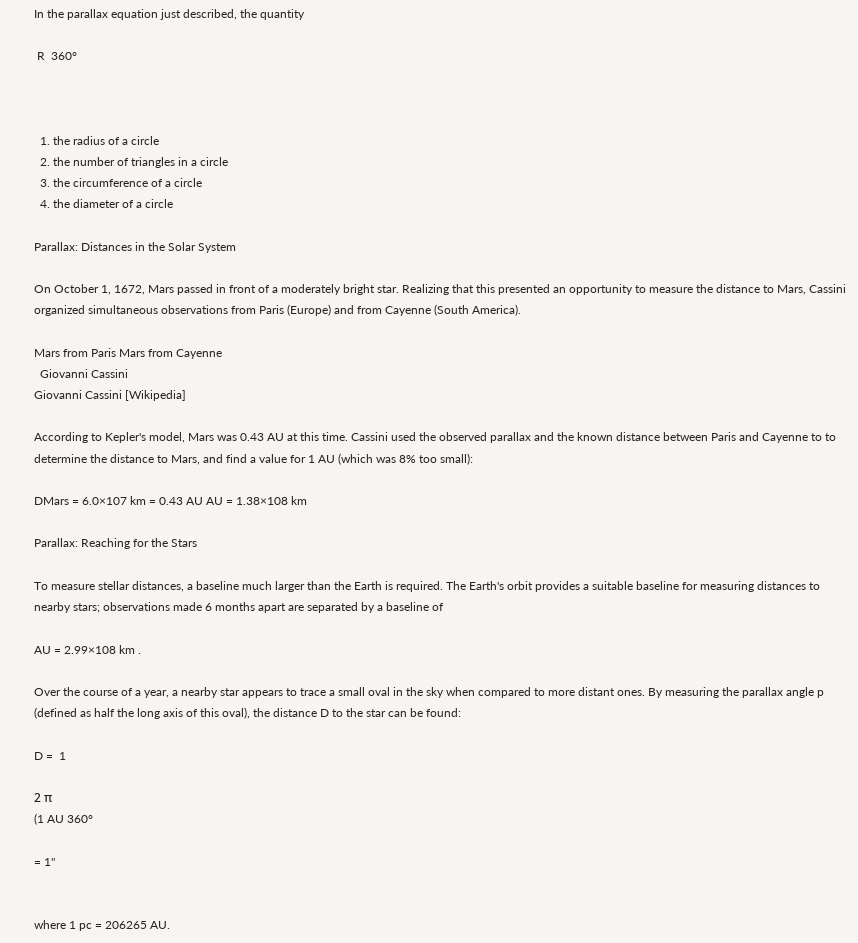In the parallax equation just described, the quantity

 R  360°



  1. the radius of a circle
  2. the number of triangles in a circle
  3. the circumference of a circle
  4. the diameter of a circle

Parallax: Distances in the Solar System

On October 1, 1672, Mars passed in front of a moderately bright star. Realizing that this presented an opportunity to measure the distance to Mars, Cassini organized simultaneous observations from Paris (Europe) and from Cayenne (South America).

Mars from Paris Mars from Cayenne
  Giovanni Cassini
Giovanni Cassini [Wikipedia]

According to Kepler's model, Mars was 0.43 AU at this time. Cassini used the observed parallax and the known distance between Paris and Cayenne to to determine the distance to Mars, and find a value for 1 AU (which was 8% too small):

DMars = 6.0×107 km = 0.43 AU AU = 1.38×108 km

Parallax: Reaching for the Stars

To measure stellar distances, a baseline much larger than the Earth is required. The Earth's orbit provides a suitable baseline for measuring distances to nearby stars; observations made 6 months apart are separated by a baseline of

AU = 2.99×108 km .

Over the course of a year, a nearby star appears to trace a small oval in the sky when compared to more distant ones. By measuring the parallax angle p (defined as half the long axis of this oval), the distance D to the star can be found:

D =  1

2 π
(1 AU 360°

= 1''


where 1 pc = 206265 AU.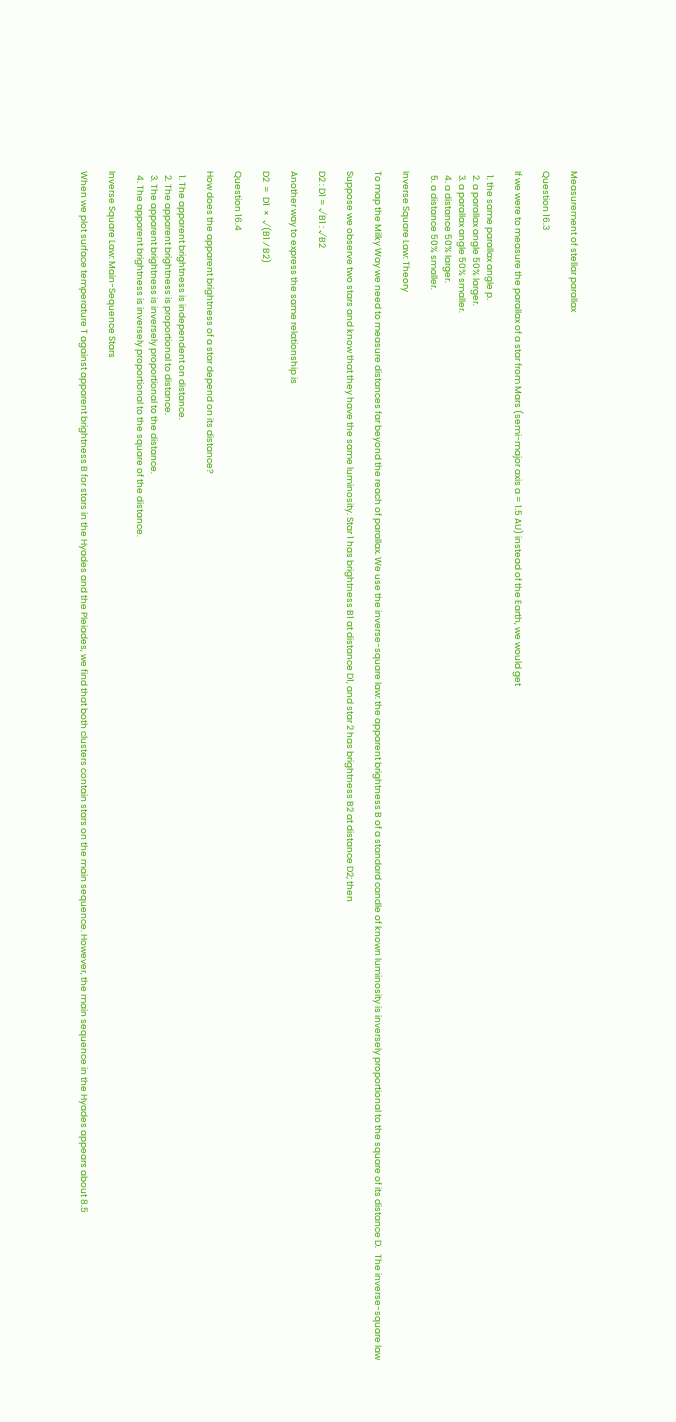Measurement of stellar parallax

Question 16.3

If we were to measure the parallax of a star from Mars (semi-major axis a = 1.5 AU) instead of the Earth, we would get

  1. the same parallax angle p.
  2. a parallax angle 50% larger.
  3. a parallax angle 50% smaller.
  4. a distance 50% larger.
  5. a distance 50% smaller.

Inverse Square Law: Theory

To map the Milky Way we need to measure distances far beyond the reach of parallax. We use the inverse-square law: the apparent brightness B of a standard candle of known luminosity is inversely proportional to the square of its distance D.   The inverse-square law

Suppose we observe two stars and know that they have the same luminosity. Star 1 has brightness B1 at distance D1, and star 2 has brightness B2 at distance D2; then

D2 : D1 = √B1 : √B2

Another way to express the same relationship is

D2  =  D1  ×  √(B1 ⁄ B2)

Question 16.4

How does the apparent brightness of a star depend on its distance?

  1. The apparent brightness is independent on distance.
  2. The apparent brightness is proportional to distance.
  3. The apparent brightness is inversely proportional to the distance.
  4. The apparent brightness is inversely proportional to the square of the distance.

Inverse Square Law: Main-Sequence Stars

When we plot surface temperature T against apparent brightness B for stars in the Hyades and the Pleiades, we find that both clusters contain stars on the main sequence. However, the main sequence in the Hyades appears about 8.5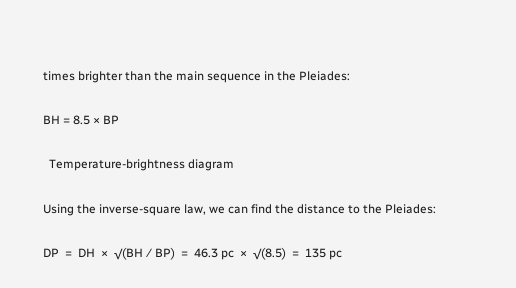times brighter than the main sequence in the Pleiades:

BH = 8.5 × BP

  Temperature-brightness diagram

Using the inverse-square law, we can find the distance to the Pleiades:

DP  =  DH  ×  √(BH ⁄ BP)  =  46.3 pc  ×  √(8.5)  =  135 pc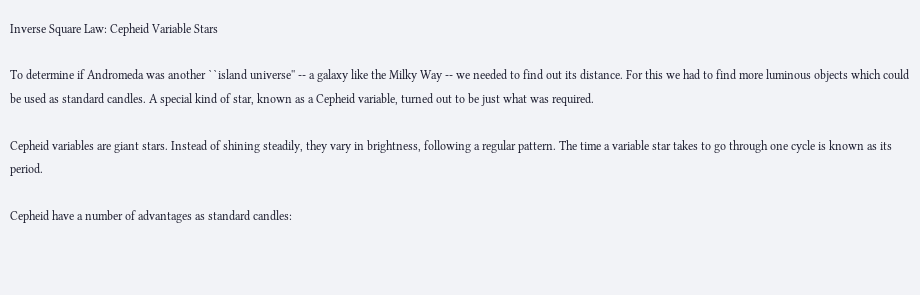Inverse Square Law: Cepheid Variable Stars

To determine if Andromeda was another ``island universe'' -- a galaxy like the Milky Way -- we needed to find out its distance. For this we had to find more luminous objects which could be used as standard candles. A special kind of star, known as a Cepheid variable, turned out to be just what was required.

Cepheid variables are giant stars. Instead of shining steadily, they vary in brightness, following a regular pattern. The time a variable star takes to go through one cycle is known as its period.

Cepheid have a number of advantages as standard candles: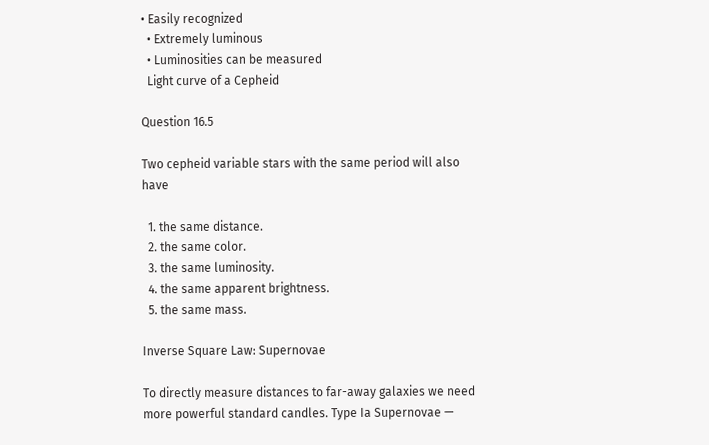• Easily recognized
  • Extremely luminous
  • Luminosities can be measured
  Light curve of a Cepheid

Question 16.5

Two cepheid variable stars with the same period will also have

  1. the same distance.
  2. the same color.
  3. the same luminosity.
  4. the same apparent brightness.
  5. the same mass.

Inverse Square Law: Supernovae

To directly measure distances to far-away galaxies we need more powerful standard candles. Type Ia Supernovae —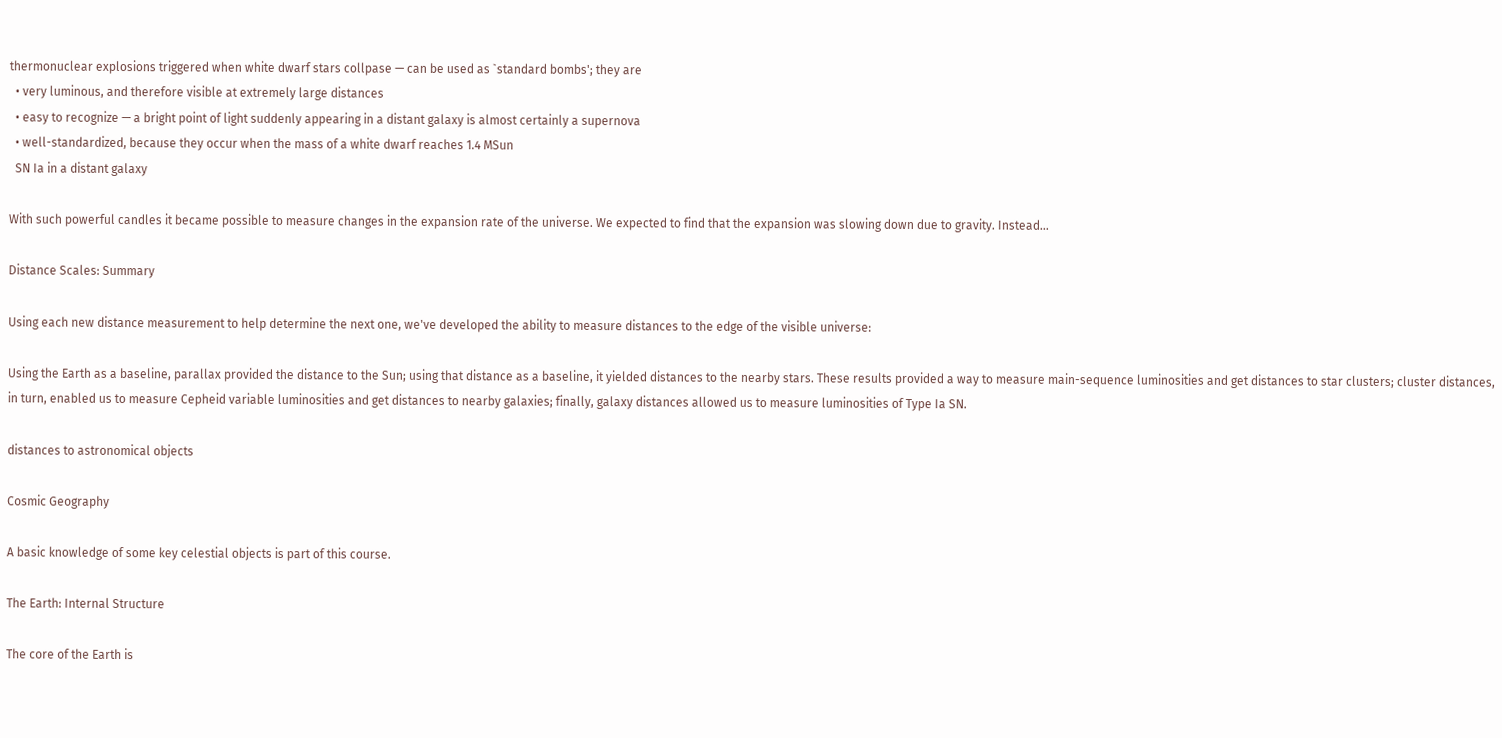thermonuclear explosions triggered when white dwarf stars collpase — can be used as `standard bombs'; they are
  • very luminous, and therefore visible at extremely large distances
  • easy to recognize — a bright point of light suddenly appearing in a distant galaxy is almost certainly a supernova
  • well-standardized, because they occur when the mass of a white dwarf reaches 1.4 MSun
  SN Ia in a distant galaxy

With such powerful candles it became possible to measure changes in the expansion rate of the universe. We expected to find that the expansion was slowing down due to gravity. Instead...

Distance Scales: Summary

Using each new distance measurement to help determine the next one, we've developed the ability to measure distances to the edge of the visible universe:

Using the Earth as a baseline, parallax provided the distance to the Sun; using that distance as a baseline, it yielded distances to the nearby stars. These results provided a way to measure main-sequence luminosities and get distances to star clusters; cluster distances, in turn, enabled us to measure Cepheid variable luminosities and get distances to nearby galaxies; finally, galaxy distances allowed us to measure luminosities of Type Ia SN.

distances to astronomical objects

Cosmic Geography

A basic knowledge of some key celestial objects is part of this course.

The Earth: Internal Structure

The core of the Earth is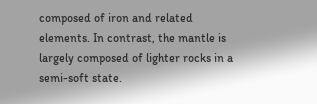composed of iron and related elements. In contrast, the mantle is largely composed of lighter rocks in a semi-soft state.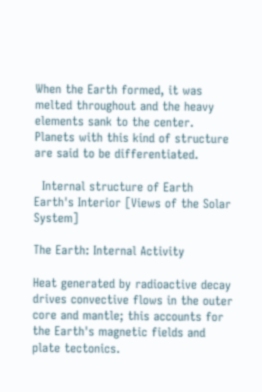When the Earth formed, it was melted throughout and the heavy elements sank to the center. Planets with this kind of structure are said to be differentiated.

  Internal structure of Earth
Earth's Interior [Views of the Solar System]

The Earth: Internal Activity

Heat generated by radioactive decay drives convective flows in the outer core and mantle; this accounts for the Earth's magnetic fields and plate tectonics.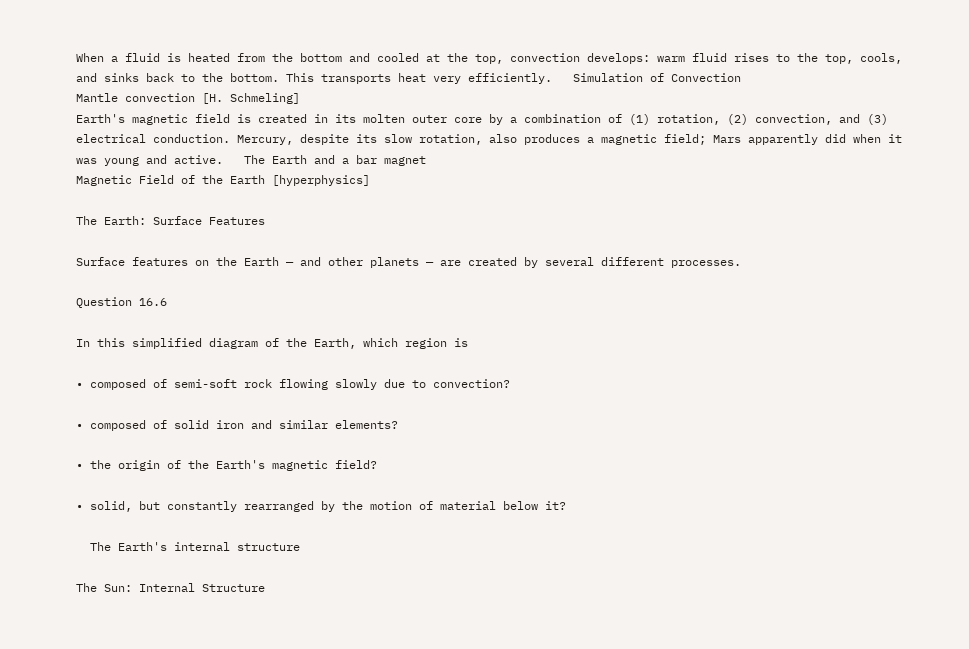When a fluid is heated from the bottom and cooled at the top, convection develops: warm fluid rises to the top, cools, and sinks back to the bottom. This transports heat very efficiently.   Simulation of Convection
Mantle convection [H. Schmeling]
Earth's magnetic field is created in its molten outer core by a combination of (1) rotation, (2) convection, and (3) electrical conduction. Mercury, despite its slow rotation, also produces a magnetic field; Mars apparently did when it was young and active.   The Earth and a bar magnet
Magnetic Field of the Earth [hyperphysics]

The Earth: Surface Features

Surface features on the Earth — and other planets — are created by several different processes.

Question 16.6

In this simplified diagram of the Earth, which region is

• composed of semi-soft rock flowing slowly due to convection?

• composed of solid iron and similar elements?

• the origin of the Earth's magnetic field?

• solid, but constantly rearranged by the motion of material below it?

  The Earth's internal structure

The Sun: Internal Structure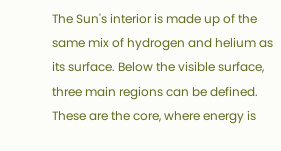The Sun's interior is made up of the same mix of hydrogen and helium as its surface. Below the visible surface, three main regions can be defined. These are the core, where energy is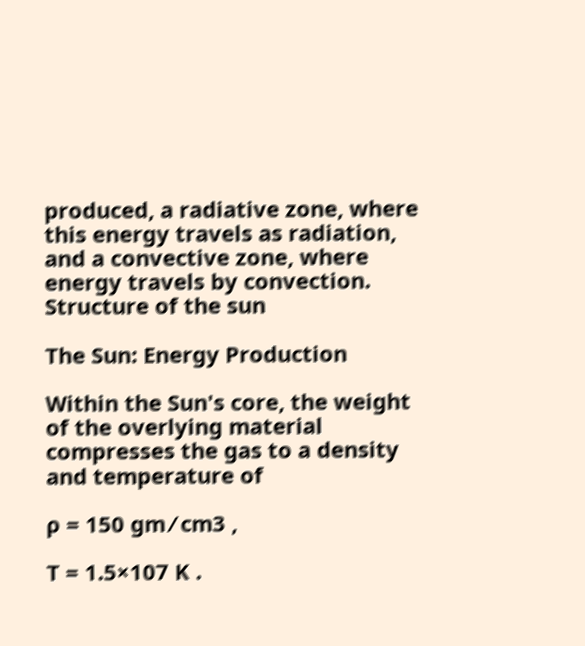produced, a radiative zone, where this energy travels as radiation, and a convective zone, where energy travels by convection.   Structure of the sun

The Sun: Energy Production

Within the Sun's core, the weight of the overlying material compresses the gas to a density and temperature of

ρ = 150 gm ⁄ cm3 ,

T = 1.5×107 K .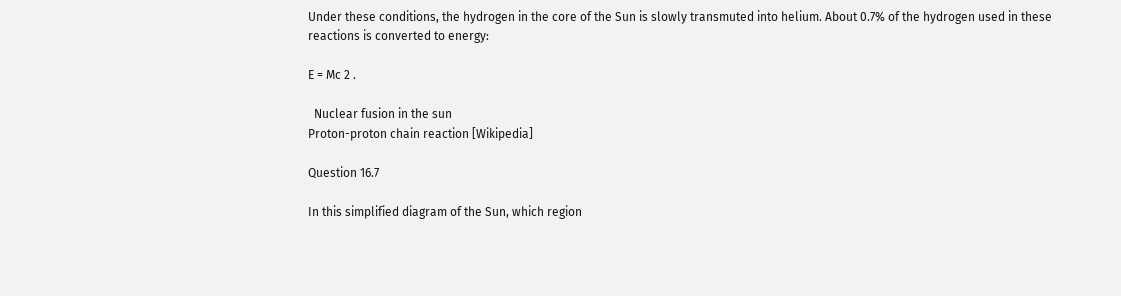Under these conditions, the hydrogen in the core of the Sun is slowly transmuted into helium. About 0.7% of the hydrogen used in these reactions is converted to energy:

E = Mc 2 .

  Nuclear fusion in the sun
Proton-proton chain reaction [Wikipedia]

Question 16.7

In this simplified diagram of the Sun, which region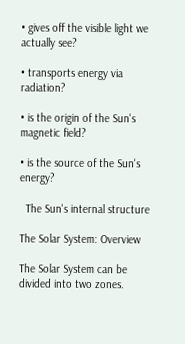• gives off the visible light we actually see?

• transports energy via radiation?

• is the origin of the Sun's magnetic field?

• is the source of the Sun's energy?

  The Sun's internal structure

The Solar System: Overview

The Solar System can be divided into two zones.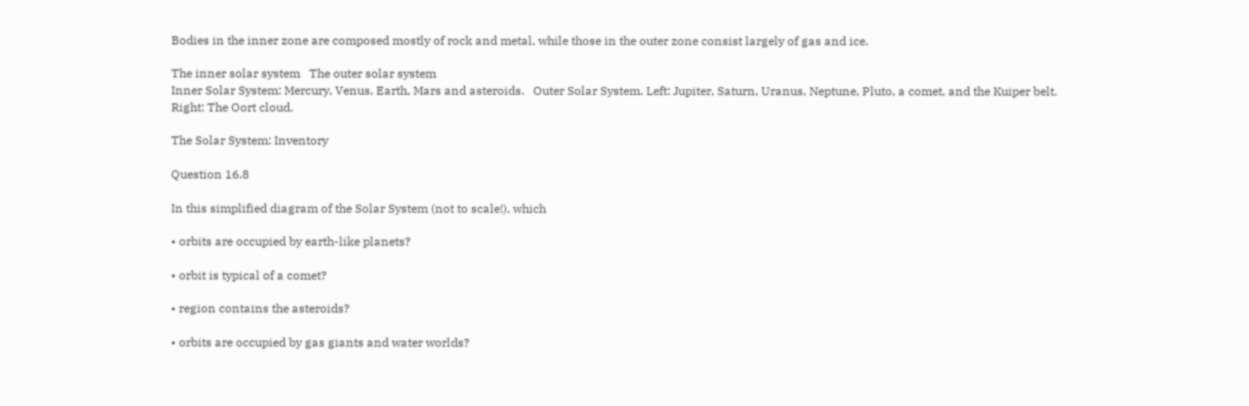Bodies in the inner zone are composed mostly of rock and metal, while those in the outer zone consist largely of gas and ice.

The inner solar system   The outer solar system
Inner Solar System: Mercury, Venus, Earth, Mars and asteroids.   Outer Solar System. Left: Jupiter, Saturn, Uranus, Neptune, Pluto, a comet, and the Kuiper belt. Right: The Oort cloud.

The Solar System: Inventory

Question 16.8

In this simplified diagram of the Solar System (not to scale!), which

• orbits are occupied by earth-like planets?

• orbit is typical of a comet?

• region contains the asteroids?

• orbits are occupied by gas giants and water worlds?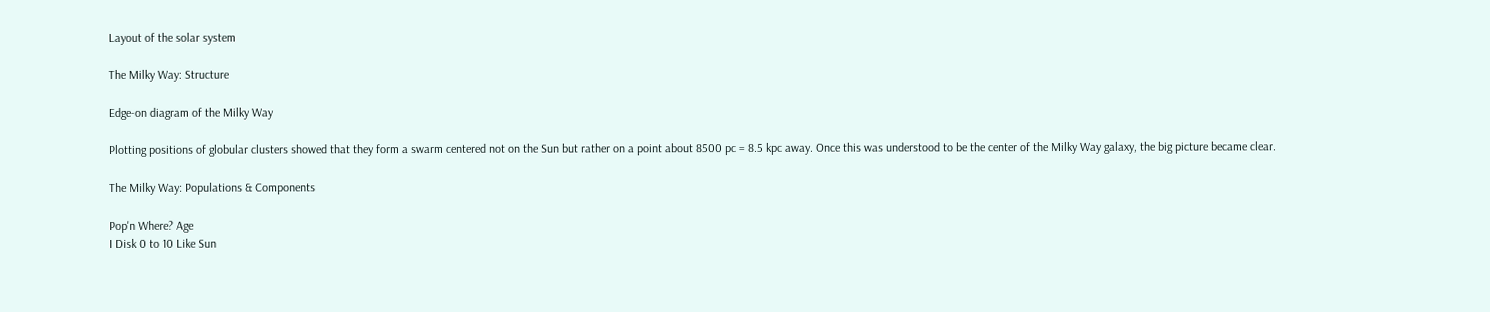Layout of the solar system

The Milky Way: Structure

Edge-on diagram of the Milky Way

Plotting positions of globular clusters showed that they form a swarm centered not on the Sun but rather on a point about 8500 pc = 8.5 kpc away. Once this was understood to be the center of the Milky Way galaxy, the big picture became clear.

The Milky Way: Populations & Components

Pop'n Where? Age
I Disk 0 to 10 Like Sun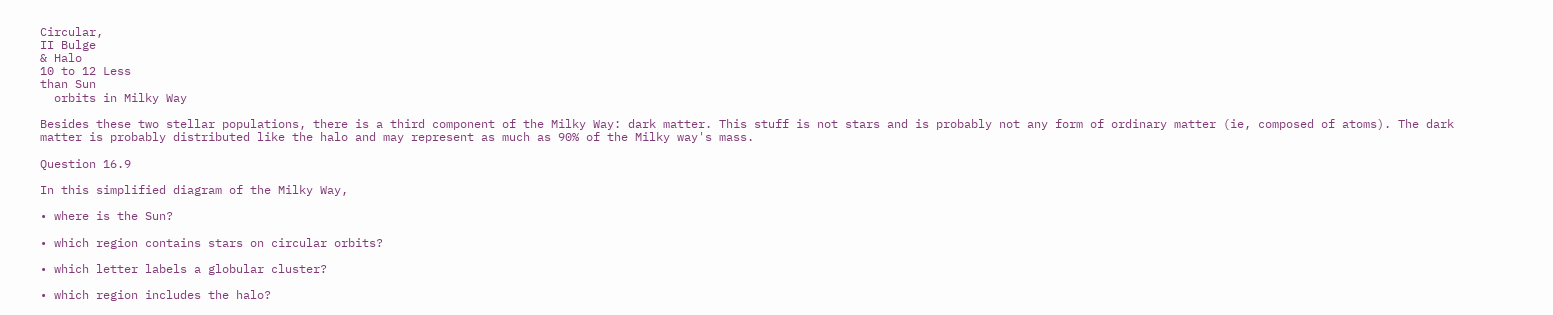Circular,
II Bulge
& Halo
10 to 12 Less
than Sun
  orbits in Milky Way

Besides these two stellar populations, there is a third component of the Milky Way: dark matter. This stuff is not stars and is probably not any form of ordinary matter (ie, composed of atoms). The dark matter is probably distributed like the halo and may represent as much as 90% of the Milky way's mass.

Question 16.9

In this simplified diagram of the Milky Way,

• where is the Sun?

• which region contains stars on circular orbits?

• which letter labels a globular cluster?

• which region includes the halo?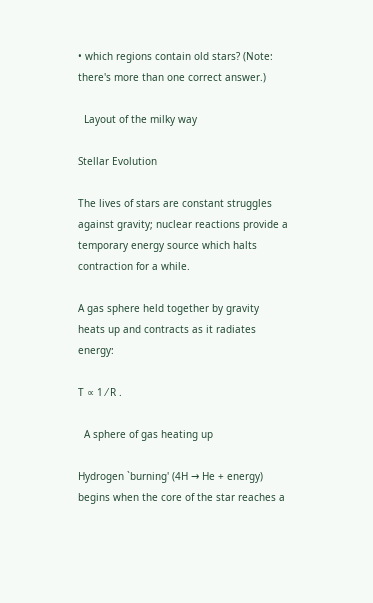• which regions contain old stars? (Note: there's more than one correct answer.)

  Layout of the milky way

Stellar Evolution

The lives of stars are constant struggles against gravity; nuclear reactions provide a temporary energy source which halts contraction for a while.

A gas sphere held together by gravity heats up and contracts as it radiates energy:

T ∝ 1 ⁄ R .

  A sphere of gas heating up

Hydrogen `burning' (4H → He + energy) begins when the core of the star reaches a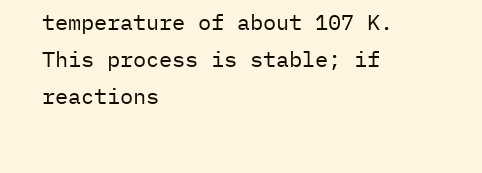temperature of about 107 K. This process is stable; if reactions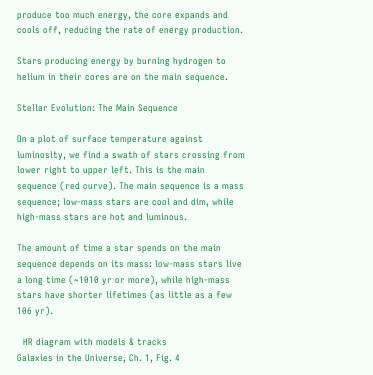produce too much energy, the core expands and cools off, reducing the rate of energy production.

Stars producing energy by burning hydrogen to helium in their cores are on the main sequence.

Stellar Evolution: The Main Sequence

On a plot of surface temperature against luminosity, we find a swath of stars crossing from lower right to upper left. This is the main sequence (red curve). The main sequence is a mass sequence; low-mass stars are cool and dim, while high-mass stars are hot and luminous.

The amount of time a star spends on the main sequence depends on its mass: low-mass stars live a long time (~1010 yr or more), while high-mass stars have shorter lifetimes (as little as a few 106 yr).

  HR diagram with models & tracks
Galaxies in the Universe, Ch. 1, Fig. 4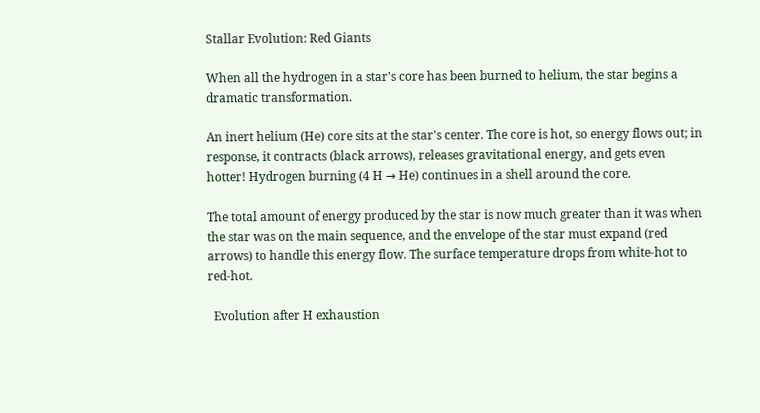Stallar Evolution: Red Giants

When all the hydrogen in a star's core has been burned to helium, the star begins a dramatic transformation.

An inert helium (He) core sits at the star's center. The core is hot, so energy flows out; in response, it contracts (black arrows), releases gravitational energy, and gets even hotter! Hydrogen burning (4 H → He) continues in a shell around the core.

The total amount of energy produced by the star is now much greater than it was when the star was on the main sequence, and the envelope of the star must expand (red arrows) to handle this energy flow. The surface temperature drops from white-hot to red-hot.

  Evolution after H exhaustion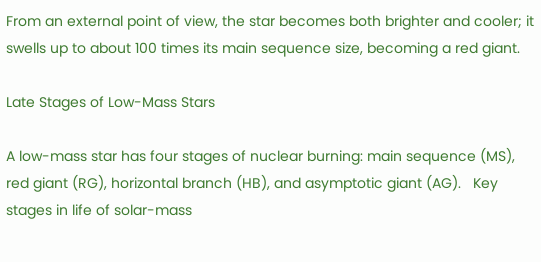From an external point of view, the star becomes both brighter and cooler; it swells up to about 100 times its main sequence size, becoming a red giant.

Late Stages of Low-Mass Stars

A low-mass star has four stages of nuclear burning: main sequence (MS), red giant (RG), horizontal branch (HB), and asymptotic giant (AG).   Key stages in life of solar-mass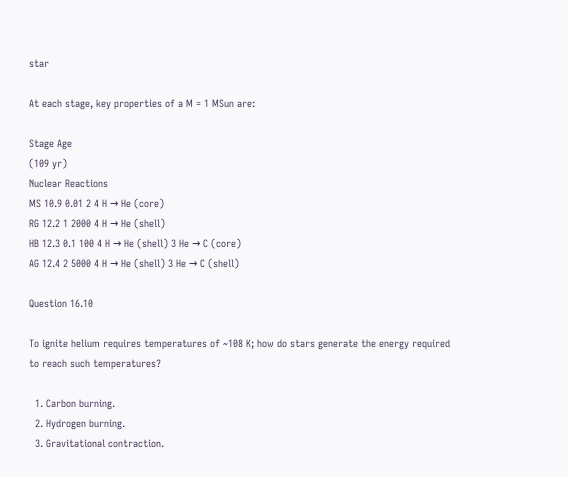star

At each stage, key properties of a M = 1 MSun are:

Stage Age
(109 yr)
Nuclear Reactions
MS 10.9 0.01 2 4 H → He (core)
RG 12.2 1 2000 4 H → He (shell)
HB 12.3 0.1 100 4 H → He (shell) 3 He → C (core)
AG 12.4 2 5000 4 H → He (shell) 3 He → C (shell)

Question 16.10

To ignite helium requires temperatures of ~108 K; how do stars generate the energy required to reach such temperatures?

  1. Carbon burning.
  2. Hydrogen burning.
  3. Gravitational contraction.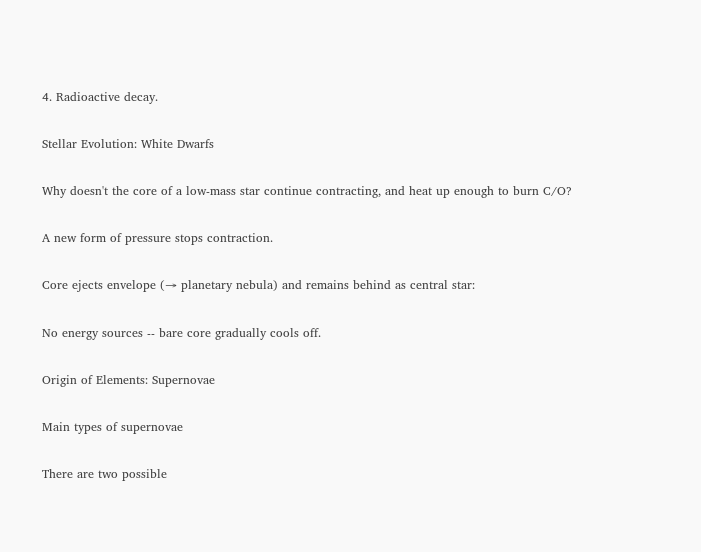4. Radioactive decay.

Stellar Evolution: White Dwarfs

Why doesn't the core of a low-mass star continue contracting, and heat up enough to burn C/O?

A new form of pressure stops contraction.

Core ejects envelope (→ planetary nebula) and remains behind as central star:

No energy sources -- bare core gradually cools off.

Origin of Elements: Supernovae

Main types of supernovae

There are two possible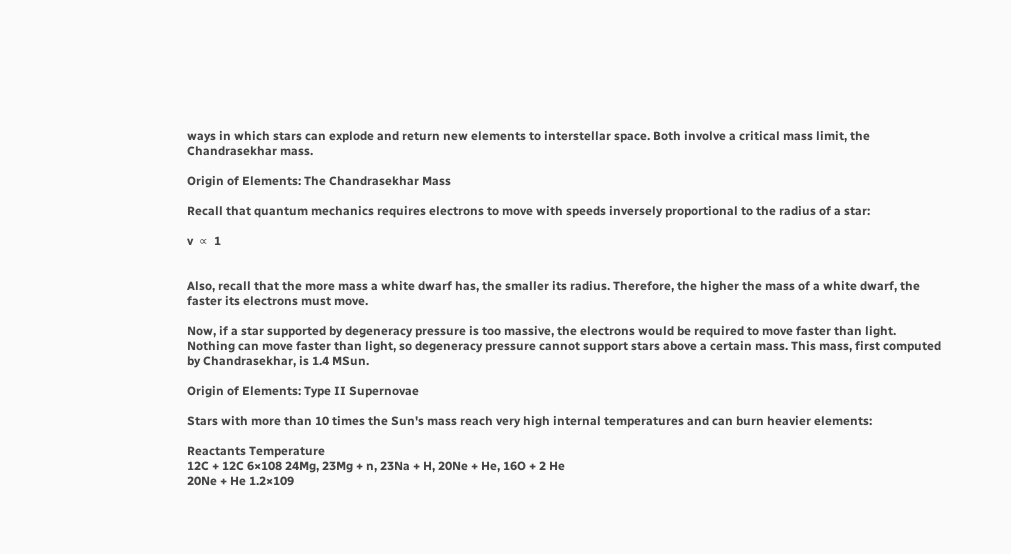ways in which stars can explode and return new elements to interstellar space. Both involve a critical mass limit, the Chandrasekhar mass.

Origin of Elements: The Chandrasekhar Mass

Recall that quantum mechanics requires electrons to move with speeds inversely proportional to the radius of a star:

v  ∝  1


Also, recall that the more mass a white dwarf has, the smaller its radius. Therefore, the higher the mass of a white dwarf, the faster its electrons must move.

Now, if a star supported by degeneracy pressure is too massive, the electrons would be required to move faster than light. Nothing can move faster than light, so degeneracy pressure cannot support stars above a certain mass. This mass, first computed by Chandrasekhar, is 1.4 MSun.

Origin of Elements: Type II Supernovae

Stars with more than 10 times the Sun's mass reach very high internal temperatures and can burn heavier elements:

Reactants Temperature
12C + 12C 6×108 24Mg, 23Mg + n, 23Na + H, 20Ne + He, 16O + 2 He
20Ne + He 1.2×109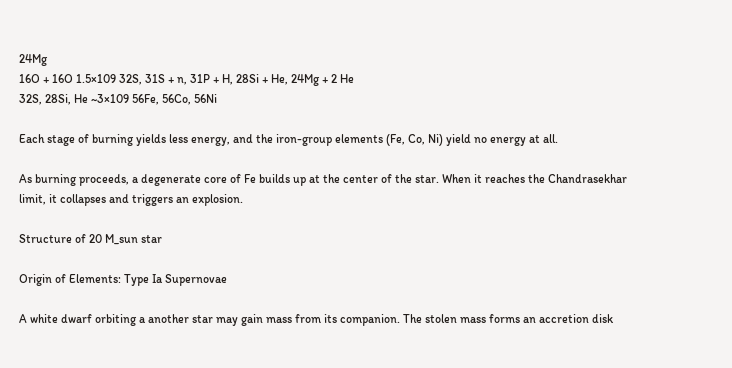24Mg
16O + 16O 1.5×109 32S, 31S + n, 31P + H, 28Si + He, 24Mg + 2 He
32S, 28Si, He ~3×109 56Fe, 56Co, 56Ni

Each stage of burning yields less energy, and the iron-group elements (Fe, Co, Ni) yield no energy at all.

As burning proceeds, a degenerate core of Fe builds up at the center of the star. When it reaches the Chandrasekhar limit, it collapses and triggers an explosion.

Structure of 20 M_sun star

Origin of Elements: Type Ia Supernovae

A white dwarf orbiting a another star may gain mass from its companion. The stolen mass forms an accretion disk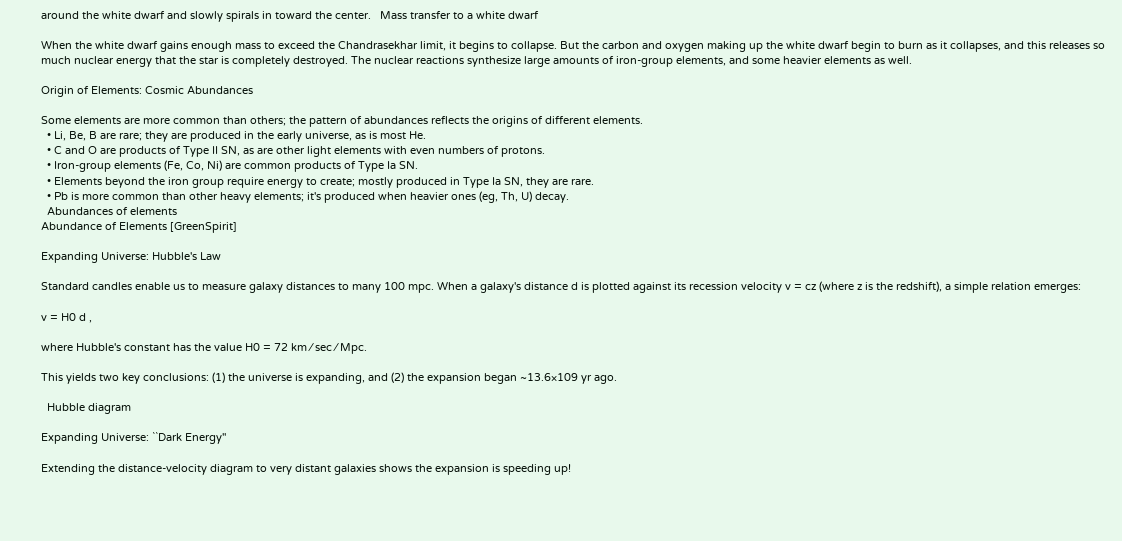around the white dwarf and slowly spirals in toward the center.   Mass transfer to a white dwarf

When the white dwarf gains enough mass to exceed the Chandrasekhar limit, it begins to collapse. But the carbon and oxygen making up the white dwarf begin to burn as it collapses, and this releases so much nuclear energy that the star is completely destroyed. The nuclear reactions synthesize large amounts of iron-group elements, and some heavier elements as well.

Origin of Elements: Cosmic Abundances

Some elements are more common than others; the pattern of abundances reflects the origins of different elements.
  • Li, Be, B are rare; they are produced in the early universe, as is most He.
  • C and O are products of Type II SN, as are other light elements with even numbers of protons.
  • Iron-group elements (Fe, Co, Ni) are common products of Type Ia SN.
  • Elements beyond the iron group require energy to create; mostly produced in Type Ia SN, they are rare.
  • Pb is more common than other heavy elements; it's produced when heavier ones (eg, Th, U) decay.
  Abundances of elements
Abundance of Elements [GreenSpirit]

Expanding Universe: Hubble's Law

Standard candles enable us to measure galaxy distances to many 100 mpc. When a galaxy's distance d is plotted against its recession velocity v = cz (where z is the redshift), a simple relation emerges:

v = H0 d ,

where Hubble's constant has the value H0 = 72 km ⁄ sec ⁄ Mpc.

This yields two key conclusions: (1) the universe is expanding, and (2) the expansion began ~13.6×109 yr ago.

  Hubble diagram

Expanding Universe: ``Dark Energy''

Extending the distance-velocity diagram to very distant galaxies shows the expansion is speeding up!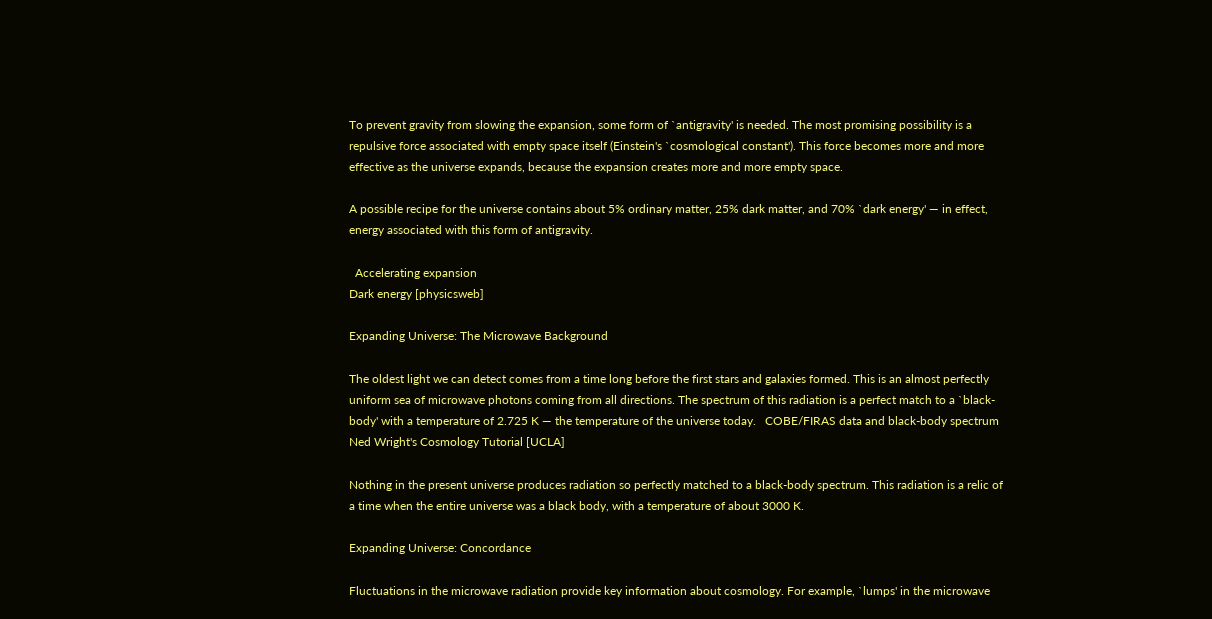To prevent gravity from slowing the expansion, some form of `antigravity' is needed. The most promising possibility is a repulsive force associated with empty space itself (Einstein's `cosmological constant'). This force becomes more and more effective as the universe expands, because the expansion creates more and more empty space.

A possible recipe for the universe contains about 5% ordinary matter, 25% dark matter, and 70% `dark energy' — in effect, energy associated with this form of antigravity.

  Accelerating expansion
Dark energy [physicsweb]

Expanding Universe: The Microwave Background

The oldest light we can detect comes from a time long before the first stars and galaxies formed. This is an almost perfectly uniform sea of microwave photons coming from all directions. The spectrum of this radiation is a perfect match to a `black-body' with a temperature of 2.725 K — the temperature of the universe today.   COBE/FIRAS data and black-body spectrum
Ned Wright's Cosmology Tutorial [UCLA]

Nothing in the present universe produces radiation so perfectly matched to a black-body spectrum. This radiation is a relic of a time when the entire universe was a black body, with a temperature of about 3000 K.

Expanding Universe: Concordance

Fluctuations in the microwave radiation provide key information about cosmology. For example, `lumps' in the microwave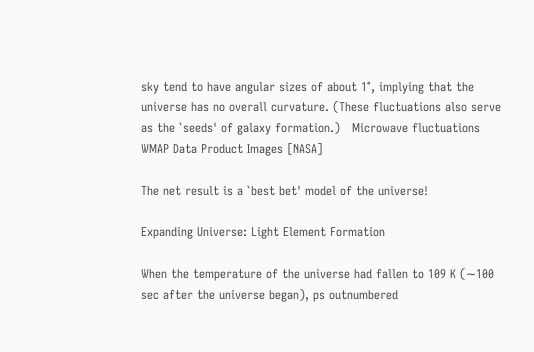sky tend to have angular sizes of about 1°, implying that the universe has no overall curvature. (These fluctuations also serve as the `seeds' of galaxy formation.)   Microwave fluctuations
WMAP Data Product Images [NASA]

The net result is a `best bet' model of the universe!

Expanding Universe: Light Element Formation

When the temperature of the universe had fallen to 109 K (∼100 sec after the universe began), ps outnumbered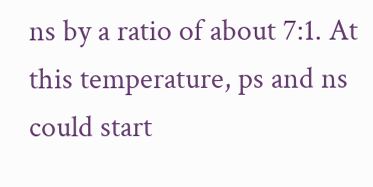ns by a ratio of about 7:1. At this temperature, ps and ns could start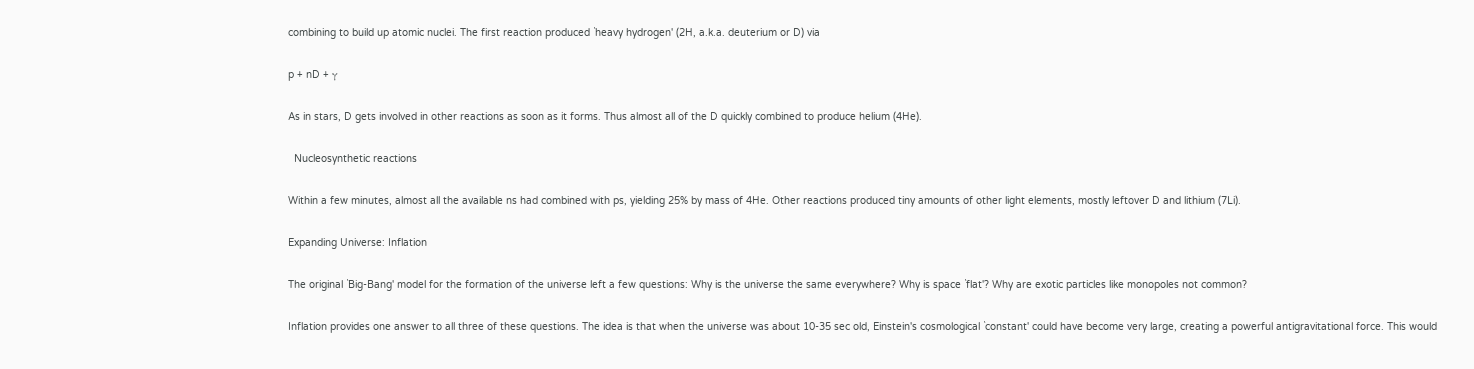combining to build up atomic nuclei. The first reaction produced `heavy hydrogen' (2H, a.k.a. deuterium or D) via

p + nD + γ

As in stars, D gets involved in other reactions as soon as it forms. Thus almost all of the D quickly combined to produce helium (4He).

  Nucleosynthetic reactions

Within a few minutes, almost all the available ns had combined with ps, yielding 25% by mass of 4He. Other reactions produced tiny amounts of other light elements, mostly leftover D and lithium (7Li).

Expanding Universe: Inflation

The original `Big-Bang' model for the formation of the universe left a few questions: Why is the universe the same everywhere? Why is space `flat'? Why are exotic particles like monopoles not common?

Inflation provides one answer to all three of these questions. The idea is that when the universe was about 10-35 sec old, Einstein's cosmological `constant' could have become very large, creating a powerful antigravitational force. This would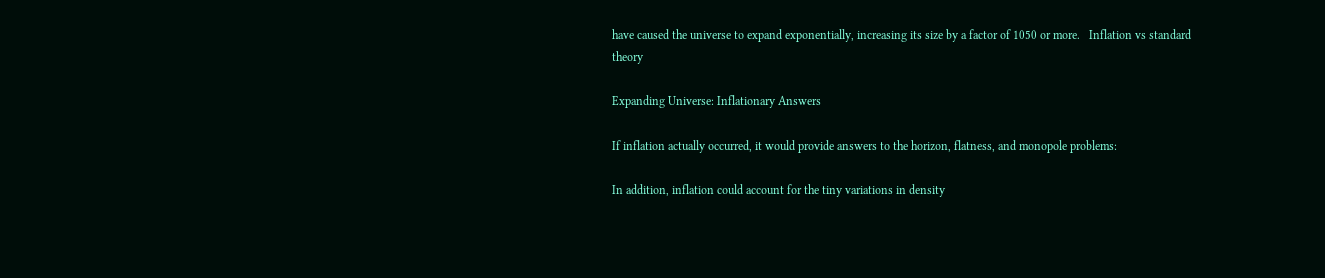have caused the universe to expand exponentially, increasing its size by a factor of 1050 or more.   Inflation vs standard theory

Expanding Universe: Inflationary Answers

If inflation actually occurred, it would provide answers to the horizon, flatness, and monopole problems:

In addition, inflation could account for the tiny variations in density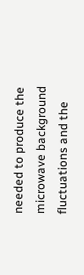needed to produce the microwave background fluctuations and the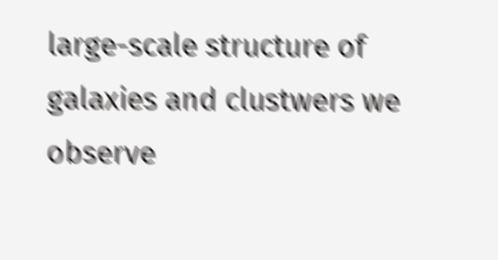large-scale structure of galaxies and clustwers we observe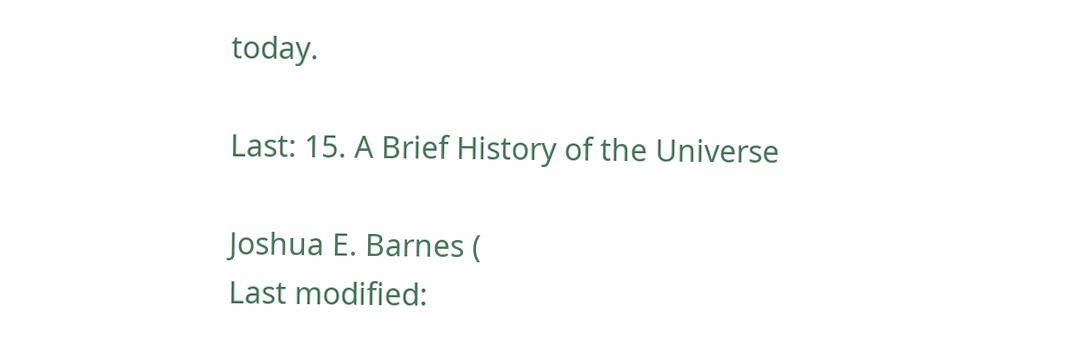today.

Last: 15. A Brief History of the Universe

Joshua E. Barnes (
Last modified: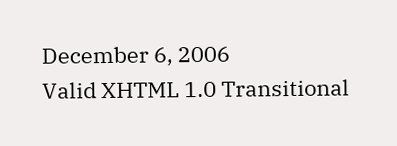December 6, 2006
Valid XHTML 1.0 Transitional